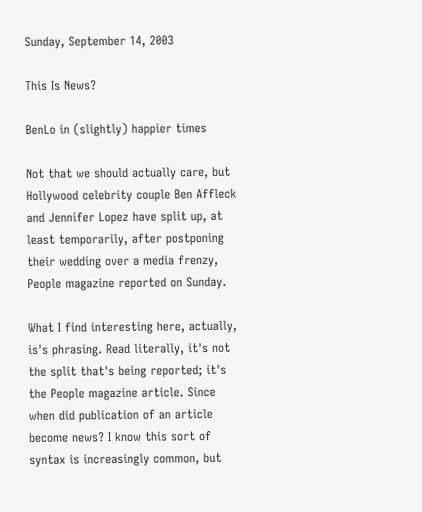Sunday, September 14, 2003

This Is News?

BenLo in (slightly) happier times

Not that we should actually care, but Hollywood celebrity couple Ben Affleck and Jennifer Lopez have split up, at least temporarily, after postponing their wedding over a media frenzy, People magazine reported on Sunday.

What I find interesting here, actually, is's phrasing. Read literally, it's not the split that's being reported; it's the People magazine article. Since when did publication of an article become news? I know this sort of syntax is increasingly common, but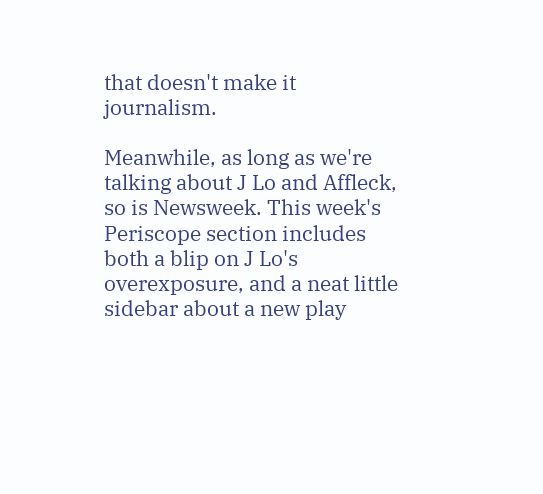that doesn't make it journalism.

Meanwhile, as long as we're talking about J Lo and Affleck, so is Newsweek. This week's Periscope section includes both a blip on J Lo's overexposure, and a neat little sidebar about a new play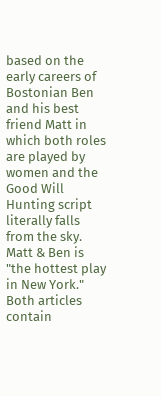based on the early careers of Bostonian Ben and his best friend Matt in which both roles are played by women and the Good Will Hunting script literally falls from the sky. Matt & Ben is "the hottest play in New York." Both articles contain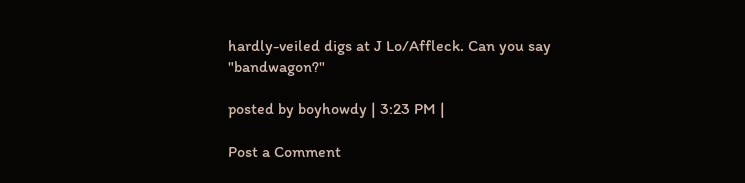hardly-veiled digs at J Lo/Affleck. Can you say "bandwagon?"

posted by boyhowdy | 3:23 PM |

Post a Comment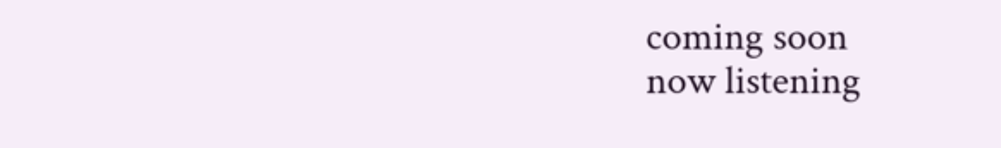coming soon
now listening